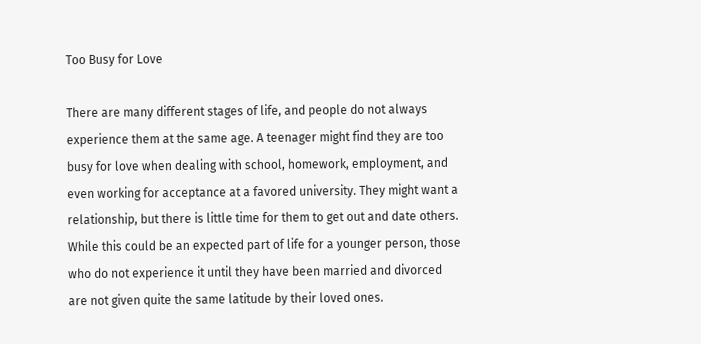Too Busy for Love

There are many different stages of life, and people do not always experience them at the same age. A teenager might find they are too busy for love when dealing with school, homework, employment, and even working for acceptance at a favored university. They might want a relationship, but there is little time for them to get out and date others. While this could be an expected part of life for a younger person, those who do not experience it until they have been married and divorced are not given quite the same latitude by their loved ones.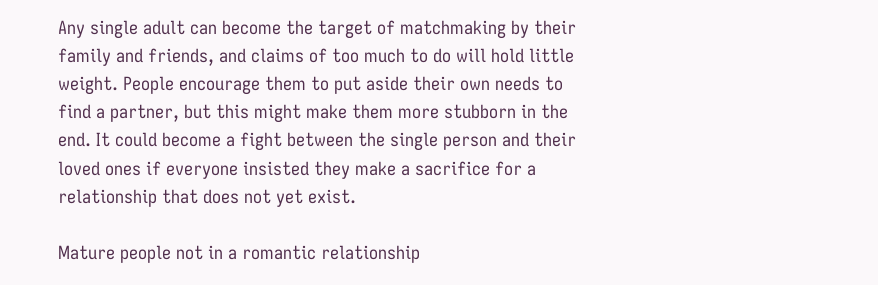Any single adult can become the target of matchmaking by their family and friends, and claims of too much to do will hold little weight. People encourage them to put aside their own needs to find a partner, but this might make them more stubborn in the end. It could become a fight between the single person and their loved ones if everyone insisted they make a sacrifice for a relationship that does not yet exist.

Mature people not in a romantic relationship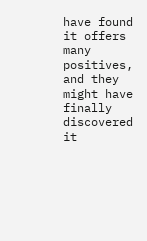have found it offers many positives, and they might have finally discovered it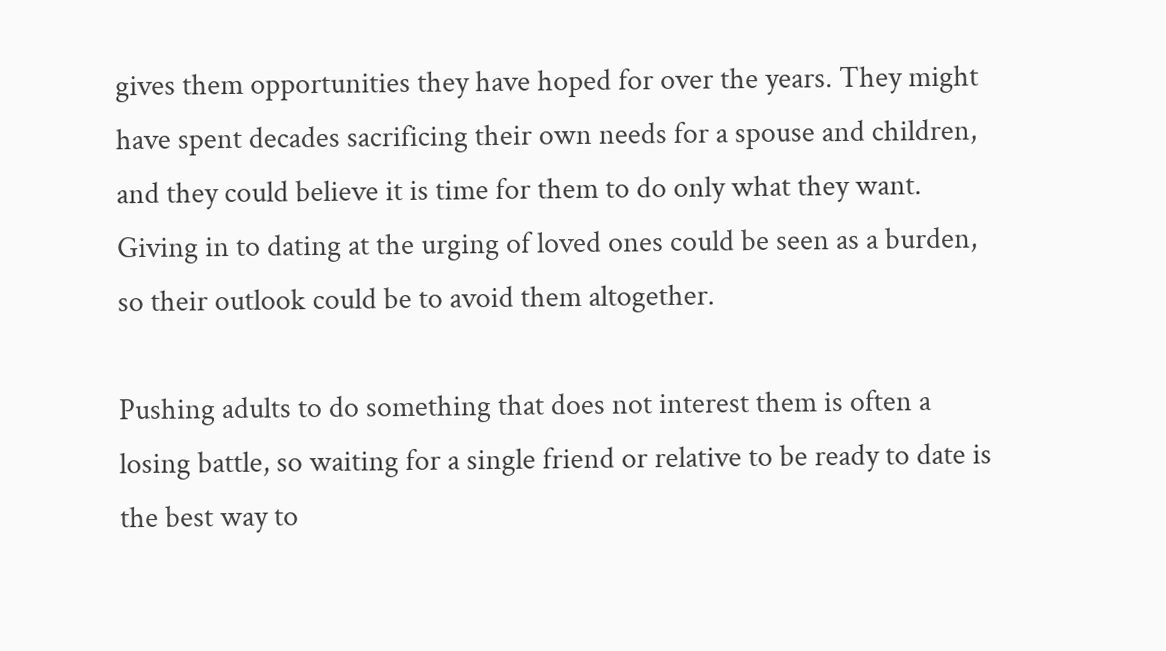gives them opportunities they have hoped for over the years. They might have spent decades sacrificing their own needs for a spouse and children, and they could believe it is time for them to do only what they want. Giving in to dating at the urging of loved ones could be seen as a burden, so their outlook could be to avoid them altogether.

Pushing adults to do something that does not interest them is often a losing battle, so waiting for a single friend or relative to be ready to date is the best way to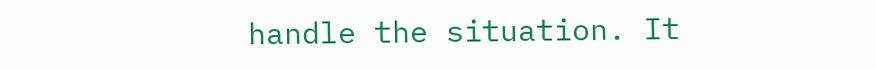handle the situation. It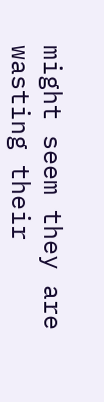might seem they are wasting their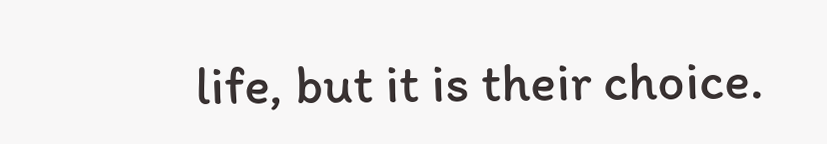life, but it is their choice.